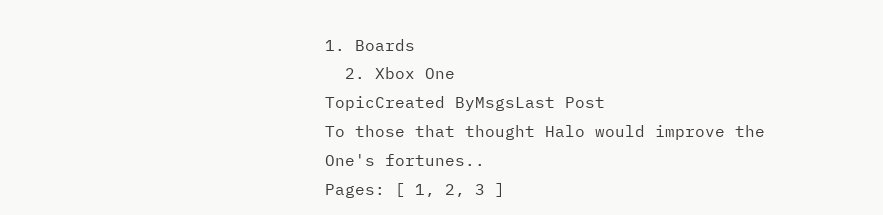1. Boards
  2. Xbox One
TopicCreated ByMsgsLast Post
To those that thought Halo would improve the One's fortunes..
Pages: [ 1, 2, 3 ]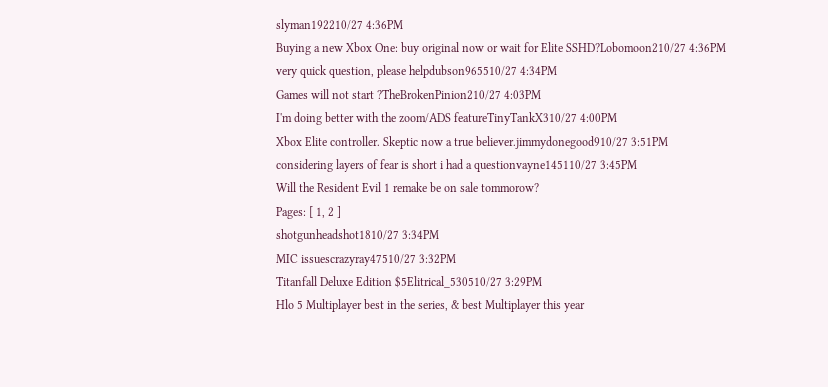slyman192210/27 4:36PM
Buying a new Xbox One: buy original now or wait for Elite SSHD?Lobomoon210/27 4:36PM
very quick question, please helpdubson965510/27 4:34PM
Games will not start ?TheBrokenPinion210/27 4:03PM
I'm doing better with the zoom/ADS featureTinyTankX310/27 4:00PM
Xbox Elite controller. Skeptic now a true believer.jimmydonegood910/27 3:51PM
considering layers of fear is short i had a questionvayne145110/27 3:45PM
Will the Resident Evil 1 remake be on sale tommorow?
Pages: [ 1, 2 ]
shotgunheadshot1810/27 3:34PM
MIC issuescrazyray47510/27 3:32PM
Titanfall Deluxe Edition $5Elitrical_530510/27 3:29PM
Hlo 5 Multiplayer best in the series, & best Multiplayer this year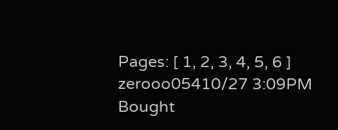Pages: [ 1, 2, 3, 4, 5, 6 ]
zerooo05410/27 3:09PM
Bought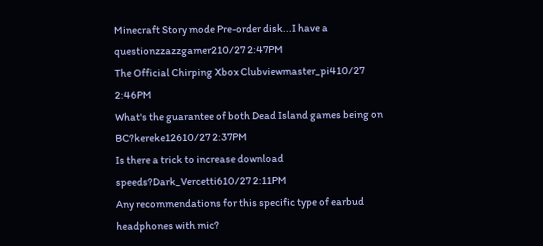Minecraft Story mode Pre-order disk...I have a questionzzazzgamer210/27 2:47PM
The Official Chirping Xbox Clubviewmaster_pi410/27 2:46PM
What's the guarantee of both Dead Island games being on BC?kereke12610/27 2:37PM
Is there a trick to increase download speeds?Dark_Vercetti610/27 2:11PM
Any recommendations for this specific type of earbud headphones with mic?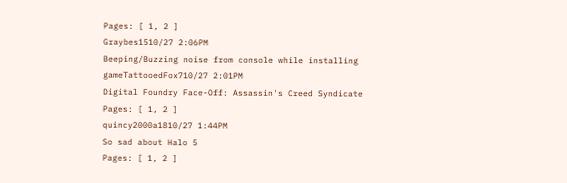Pages: [ 1, 2 ]
Graybes1510/27 2:06PM
Beeping/Buzzing noise from console while installing gameTattooedFox710/27 2:01PM
Digital Foundry Face-Off: Assassin's Creed Syndicate
Pages: [ 1, 2 ]
quincy2000a1810/27 1:44PM
So sad about Halo 5
Pages: [ 1, 2 ]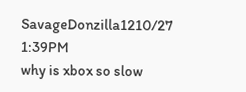SavageDonzilla1210/27 1:39PM
why is xbox so slow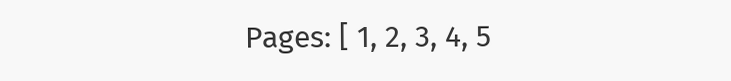Pages: [ 1, 2, 3, 4, 5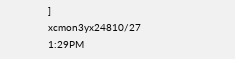]
xcmon3yx24810/27 1:29PM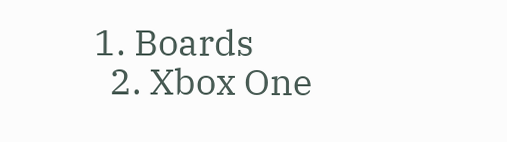1. Boards
  2. Xbox One